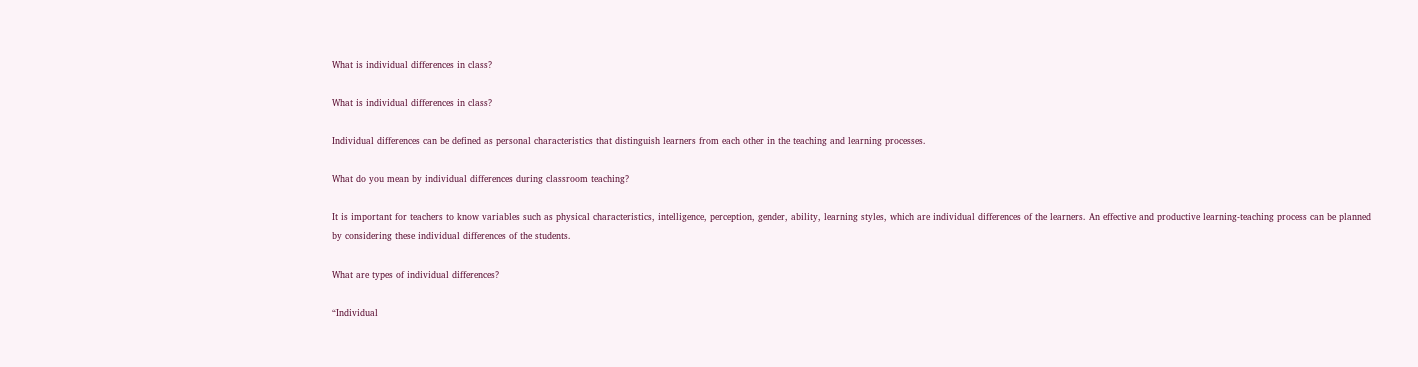What is individual differences in class?

What is individual differences in class?

Individual differences can be defined as personal characteristics that distinguish learners from each other in the teaching and learning processes.

What do you mean by individual differences during classroom teaching?

It is important for teachers to know variables such as physical characteristics, intelligence, perception, gender, ability, learning styles, which are individual differences of the learners. An effective and productive learning-teaching process can be planned by considering these individual differences of the students.

What are types of individual differences?

“Individual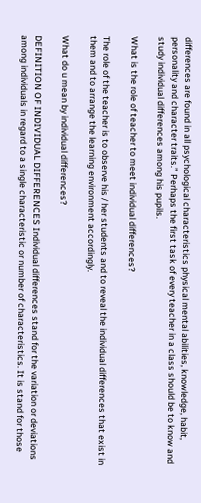differences are found in all psychological characteristics physical mental abilities, knowledge, habit, personality and character traits.” Perhaps the first task of every teacher in a class should be to know and study individual differences among his pupils.

What is the role of teacher to meet individual differences?

The role of the teacher is to observe his / her students and to reveal the individual differences that exist in them and to arrange the learning environment accordingly.

What do u mean by individual differences?

DEFINITION OF INDIVIDUAL DIFFERENCES Individual differences stand for the variation or deviations among individuals in regard to a single characteristic or number of characteristics. It is stand for those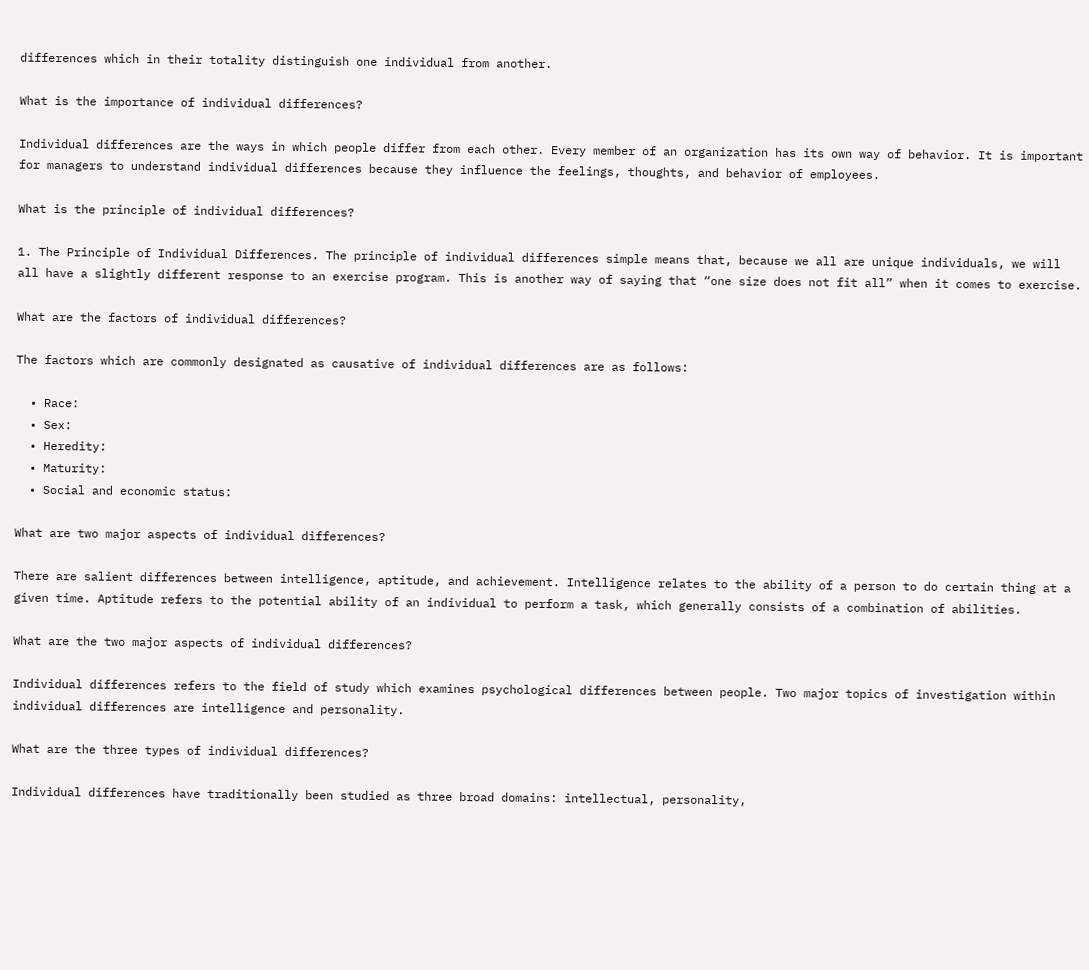differences which in their totality distinguish one individual from another.

What is the importance of individual differences?

Individual differences are the ways in which people differ from each other. Every member of an organization has its own way of behavior. It is important for managers to understand individual differences because they influence the feelings, thoughts, and behavior of employees.

What is the principle of individual differences?

1. The Principle of Individual Differences. The principle of individual differences simple means that, because we all are unique individuals, we will all have a slightly different response to an exercise program. This is another way of saying that “one size does not fit all” when it comes to exercise.

What are the factors of individual differences?

The factors which are commonly designated as causative of individual differences are as follows:

  • Race:
  • Sex:
  • Heredity:
  • Maturity:
  • Social and economic status:

What are two major aspects of individual differences?

There are salient differences between intelligence, aptitude, and achievement. Intelligence relates to the ability of a person to do certain thing at a given time. Aptitude refers to the potential ability of an individual to perform a task, which generally consists of a combination of abilities.

What are the two major aspects of individual differences?

Individual differences refers to the field of study which examines psychological differences between people. Two major topics of investigation within individual differences are intelligence and personality.

What are the three types of individual differences?

Individual differences have traditionally been studied as three broad domains: intellectual, personality,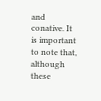and conative. It is important to note that, although these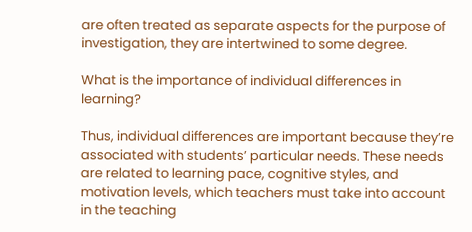are often treated as separate aspects for the purpose of investigation, they are intertwined to some degree.

What is the importance of individual differences in learning?

Thus, individual differences are important because they’re associated with students’ particular needs. These needs are related to learning pace, cognitive styles, and motivation levels, which teachers must take into account in the teaching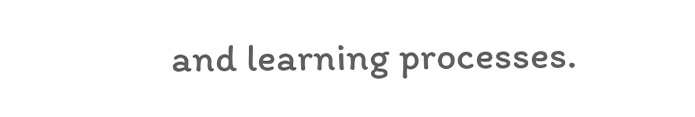and learning processes.